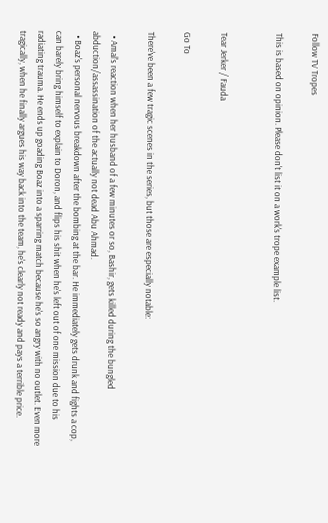Follow TV Tropes

This is based on opinion. Please don't list it on a work's trope example list.


Tear Jerker / Fauda

Go To

There've been a few tragic scenes in the series, but those are especially notable:

  • Amal's reaction when her husband of a few minutes or so, Bashir, gets killed during the bungled abduction/assassination of the actually not dead Abu Ahmad.
  • Boaz's personal nervous breakdown after the bombing at the bar. He immediately gets drunk and fights a cop, can barely bring himself to explain to Doron, and flips his shit when he's left out of one mission due to his radiating trauma. He ends up goading Boaz into a sparring match because he's so angry with no outlet. Even more tragically, when he finally argues his way back into the team, he's clearly not ready and pays a terrible price.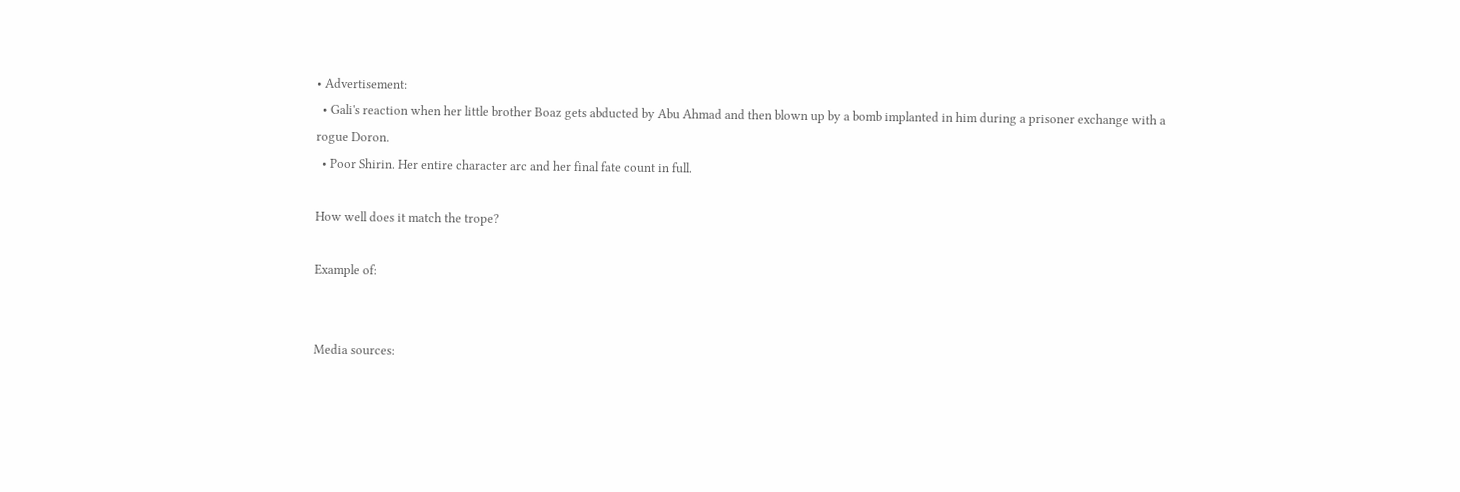• Advertisement:
  • Gali's reaction when her little brother Boaz gets abducted by Abu Ahmad and then blown up by a bomb implanted in him during a prisoner exchange with a rogue Doron.
  • Poor Shirin. Her entire character arc and her final fate count in full.

How well does it match the trope?

Example of:


Media sources: